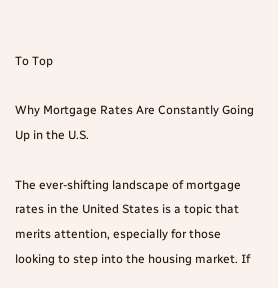To Top

Why Mortgage Rates Are Constantly Going Up in the U.S.

The ever-shifting landscape of mortgage rates in the United States is a topic that merits attention, especially for those looking to step into the housing market. If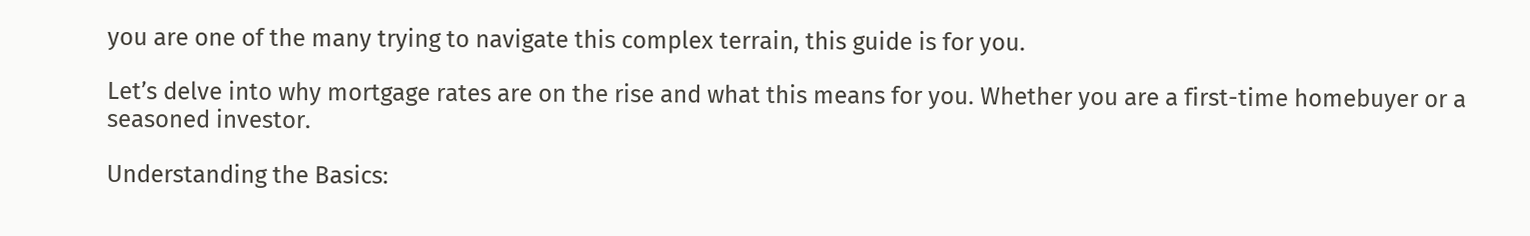you are one of the many trying to navigate this complex terrain, this guide is for you.

Let’s delve into why mortgage rates are on the rise and what this means for you. Whether you are a first-time homebuyer or a seasoned investor.

Understanding the Basics: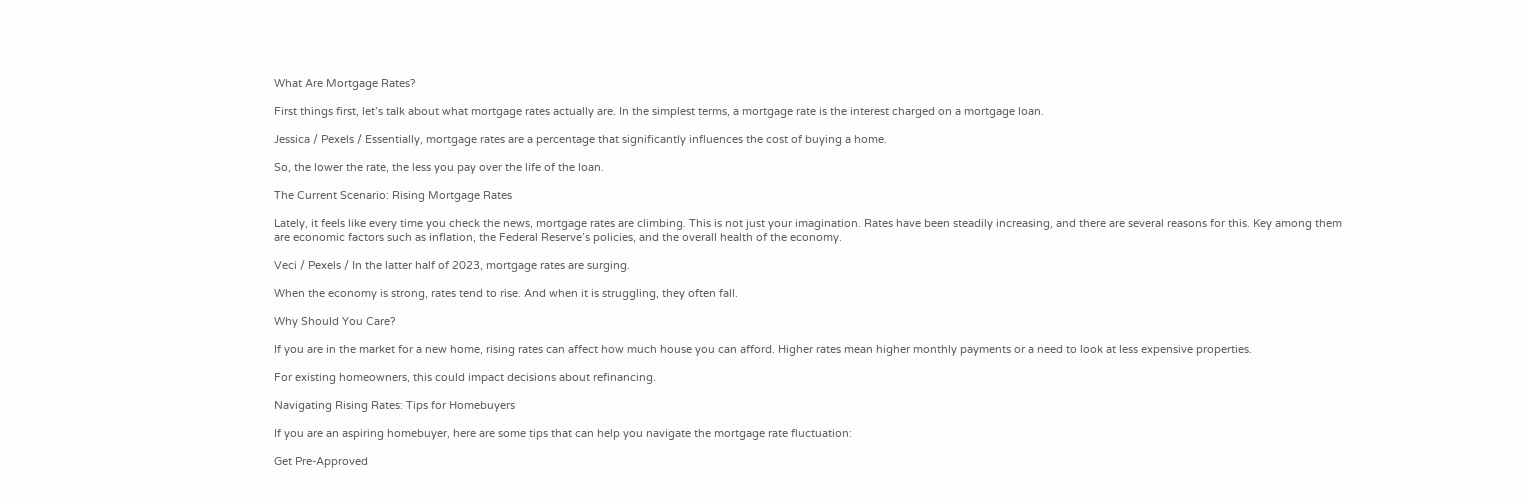What Are Mortgage Rates?

First things first, let’s talk about what mortgage rates actually are. In the simplest terms, a mortgage rate is the interest charged on a mortgage loan.

Jessica / Pexels / Essentially, mortgage rates are a percentage that significantly influences the cost of buying a home.

So, the lower the rate, the less you pay over the life of the loan.

The Current Scenario: Rising Mortgage Rates

Lately, it feels like every time you check the news, mortgage rates are climbing. This is not just your imagination. Rates have been steadily increasing, and there are several reasons for this. Key among them are economic factors such as inflation, the Federal Reserve’s policies, and the overall health of the economy.

Veci / Pexels / In the latter half of 2023, mortgage rates are surging.

When the economy is strong, rates tend to rise. And when it is struggling, they often fall.

Why Should You Care?

If you are in the market for a new home, rising rates can affect how much house you can afford. Higher rates mean higher monthly payments or a need to look at less expensive properties.

For existing homeowners, this could impact decisions about refinancing.

Navigating Rising Rates: Tips for Homebuyers

If you are an aspiring homebuyer, here are some tips that can help you navigate the mortgage rate fluctuation:

Get Pre-Approved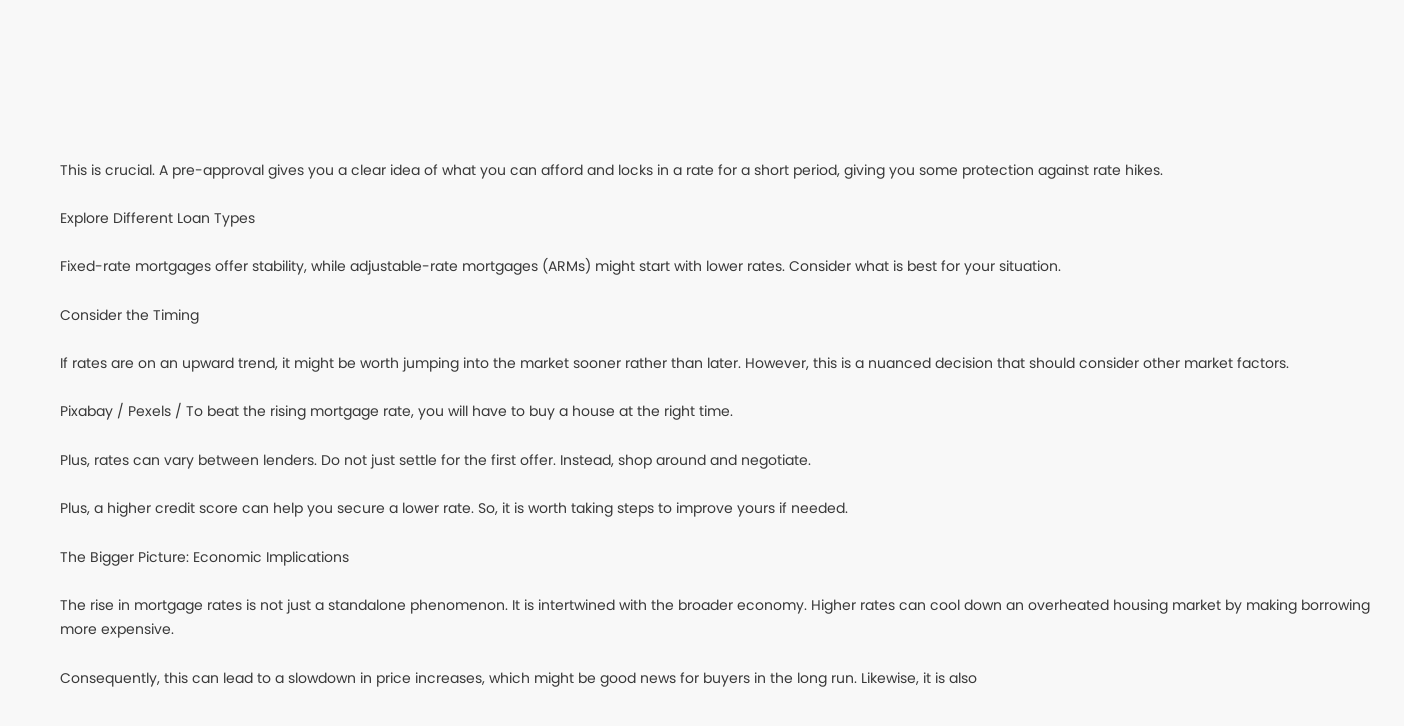This is crucial. A pre-approval gives you a clear idea of what you can afford and locks in a rate for a short period, giving you some protection against rate hikes.

Explore Different Loan Types

Fixed-rate mortgages offer stability, while adjustable-rate mortgages (ARMs) might start with lower rates. Consider what is best for your situation.

Consider the Timing

If rates are on an upward trend, it might be worth jumping into the market sooner rather than later. However, this is a nuanced decision that should consider other market factors.

Pixabay / Pexels / To beat the rising mortgage rate, you will have to buy a house at the right time.

Plus, rates can vary between lenders. Do not just settle for the first offer. Instead, shop around and negotiate.

Plus, a higher credit score can help you secure a lower rate. So, it is worth taking steps to improve yours if needed.

The Bigger Picture: Economic Implications

The rise in mortgage rates is not just a standalone phenomenon. It is intertwined with the broader economy. Higher rates can cool down an overheated housing market by making borrowing more expensive.

Consequently, this can lead to a slowdown in price increases, which might be good news for buyers in the long run. Likewise, it is also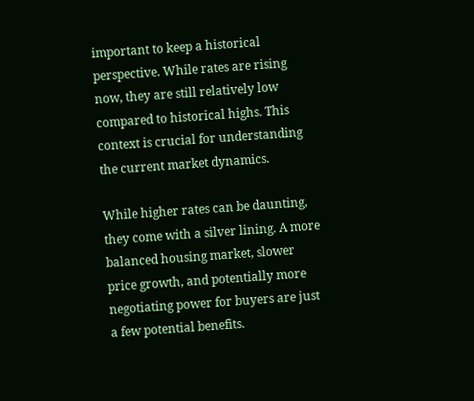important to keep a historical perspective. While rates are rising now, they are still relatively low compared to historical highs. This context is crucial for understanding the current market dynamics.

While higher rates can be daunting, they come with a silver lining. A more balanced housing market, slower price growth, and potentially more negotiating power for buyers are just a few potential benefits.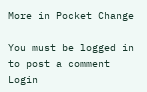More in Pocket Change

You must be logged in to post a comment Login